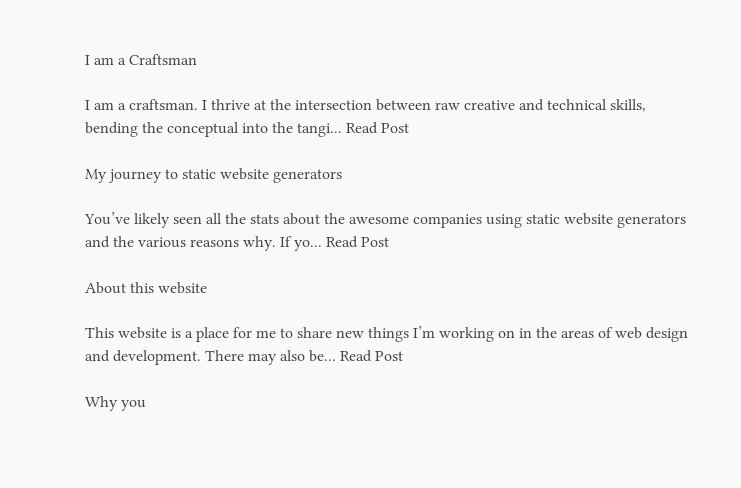I am a Craftsman

I am a craftsman. I thrive at the intersection between raw creative and technical skills, bending the conceptual into the tangi... Read Post

My journey to static website generators

You’ve likely seen all the stats about the awesome companies using static website generators and the various reasons why. If yo... Read Post

About this website

This website is a place for me to share new things I’m working on in the areas of web design and development. There may also be... Read Post

Why you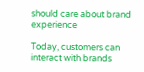should care about brand experience

Today, customers can interact with brands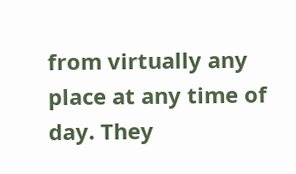from virtually any place at any time of day. They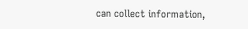can collect information,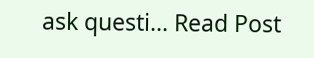ask questi... Read Post